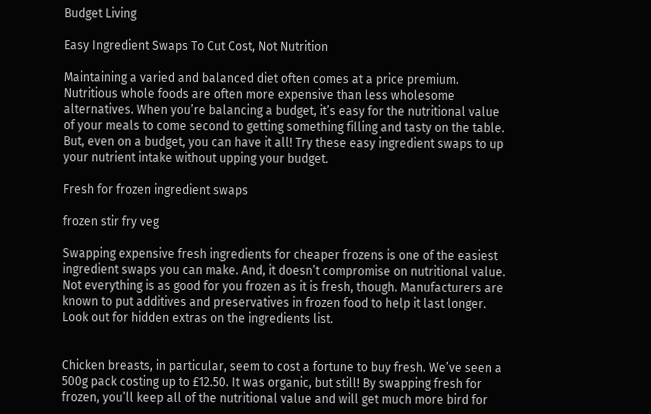Budget Living

Easy Ingredient Swaps To Cut Cost, Not Nutrition

Maintaining a varied and balanced diet often comes at a price premium. Nutritious whole foods are often more expensive than less wholesome alternatives. When you’re balancing a budget, it’s easy for the nutritional value of your meals to come second to getting something filling and tasty on the table. But, even on a budget, you can have it all! Try these easy ingredient swaps to up your nutrient intake without upping your budget.

Fresh for frozen ingredient swaps

frozen stir fry veg

Swapping expensive fresh ingredients for cheaper frozens is one of the easiest ingredient swaps you can make. And, it doesn’t compromise on nutritional value. Not everything is as good for you frozen as it is fresh, though. Manufacturers are known to put additives and preservatives in frozen food to help it last longer. Look out for hidden extras on the ingredients list.


Chicken breasts, in particular, seem to cost a fortune to buy fresh. We’ve seen a 500g pack costing up to £12.50. It was organic, but still! By swapping fresh for frozen, you’ll keep all of the nutritional value and will get much more bird for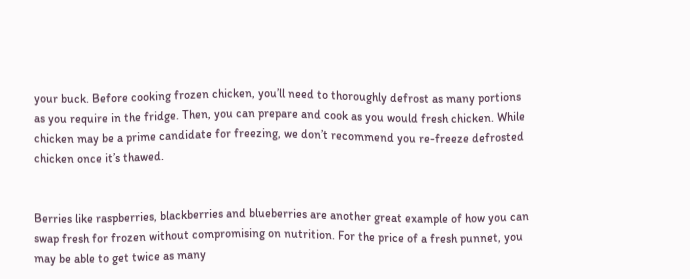your buck. Before cooking frozen chicken, you’ll need to thoroughly defrost as many portions as you require in the fridge. Then, you can prepare and cook as you would fresh chicken. While chicken may be a prime candidate for freezing, we don’t recommend you re-freeze defrosted chicken once it’s thawed.


Berries like raspberries, blackberries and blueberries are another great example of how you can swap fresh for frozen without compromising on nutrition. For the price of a fresh punnet, you may be able to get twice as many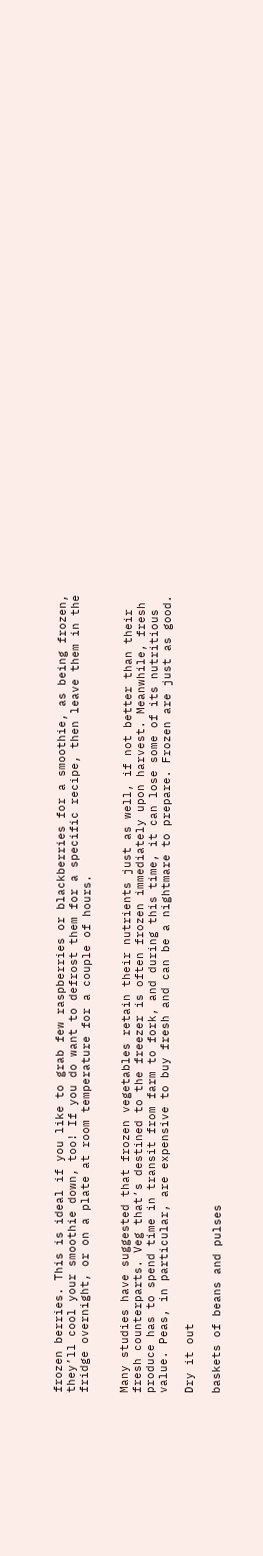frozen berries. This is ideal if you like to grab few raspberries or blackberries for a smoothie, as being frozen, they’ll cool your smoothie down, too! If you do want to defrost them for a specific recipe, then leave them in the fridge overnight, or on a plate at room temperature for a couple of hours.


Many studies have suggested that frozen vegetables retain their nutrients just as well, if not better than their fresh counterparts. Veg that’s destined to the freezer is often frozen immediately upon harvest. Meanwhile, fresh produce has to spend time in transit from farm to fork, and during this time, it can lose some of its nutritious value. Peas, in particular, are expensive to buy fresh and can be a nightmare to prepare. Frozen are just as good.

Dry it out

baskets of beans and pulses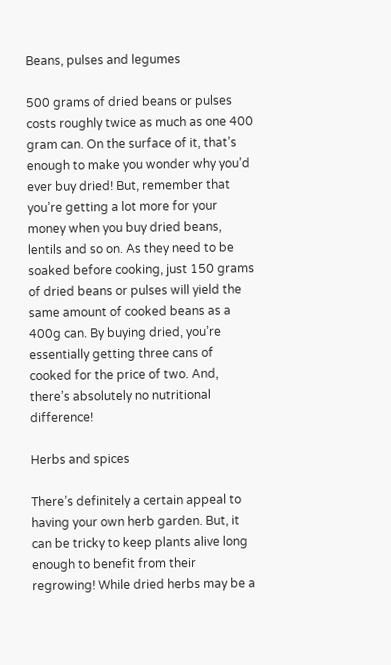Beans, pulses and legumes

500 grams of dried beans or pulses costs roughly twice as much as one 400 gram can. On the surface of it, that’s enough to make you wonder why you’d ever buy dried! But, remember that you’re getting a lot more for your money when you buy dried beans, lentils and so on. As they need to be soaked before cooking, just 150 grams of dried beans or pulses will yield the same amount of cooked beans as a 400g can. By buying dried, you’re essentially getting three cans of cooked for the price of two. And, there’s absolutely no nutritional difference!

Herbs and spices

There’s definitely a certain appeal to having your own herb garden. But, it can be tricky to keep plants alive long enough to benefit from their regrowing! While dried herbs may be a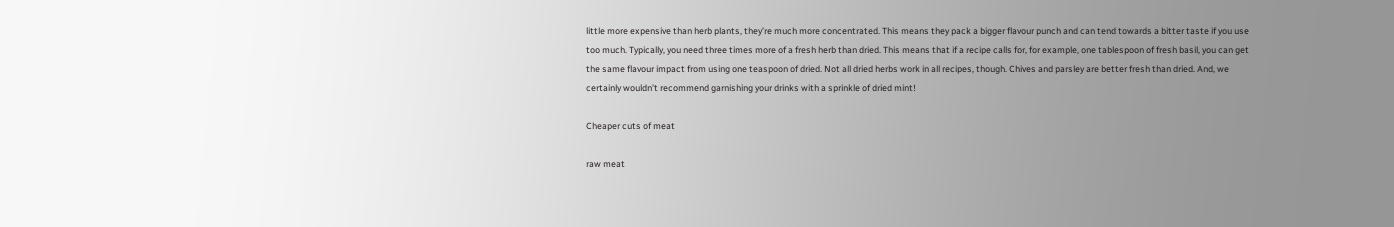little more expensive than herb plants, they’re much more concentrated. This means they pack a bigger flavour punch and can tend towards a bitter taste if you use too much. Typically, you need three times more of a fresh herb than dried. This means that if a recipe calls for, for example, one tablespoon of fresh basil, you can get the same flavour impact from using one teaspoon of dried. Not all dried herbs work in all recipes, though. Chives and parsley are better fresh than dried. And, we certainly wouldn’t recommend garnishing your drinks with a sprinkle of dried mint!

Cheaper cuts of meat

raw meat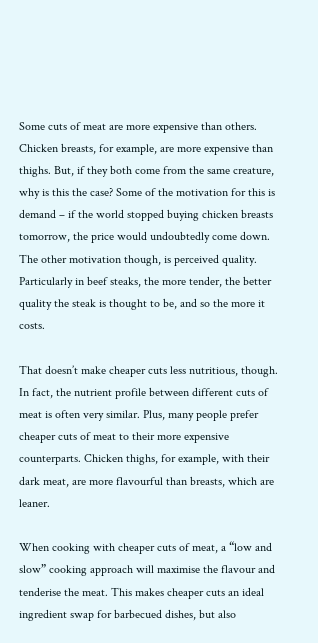Some cuts of meat are more expensive than others. Chicken breasts, for example, are more expensive than thighs. But, if they both come from the same creature, why is this the case? Some of the motivation for this is demand – if the world stopped buying chicken breasts tomorrow, the price would undoubtedly come down. The other motivation though, is perceived quality. Particularly in beef steaks, the more tender, the better quality the steak is thought to be, and so the more it costs.

That doesn’t make cheaper cuts less nutritious, though. In fact, the nutrient profile between different cuts of meat is often very similar. Plus, many people prefer cheaper cuts of meat to their more expensive counterparts. Chicken thighs, for example, with their dark meat, are more flavourful than breasts, which are leaner.

When cooking with cheaper cuts of meat, a “low and slow” cooking approach will maximise the flavour and tenderise the meat. This makes cheaper cuts an ideal ingredient swap for barbecued dishes, but also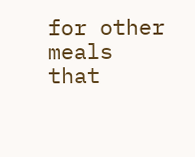for other meals that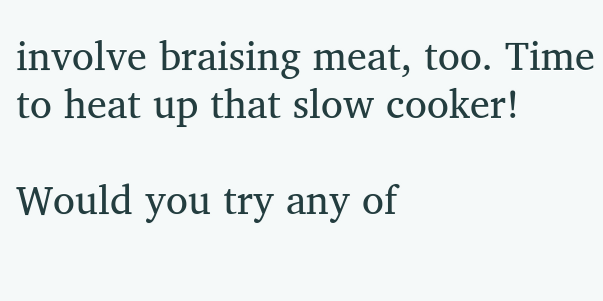involve braising meat, too. Time to heat up that slow cooker!

Would you try any of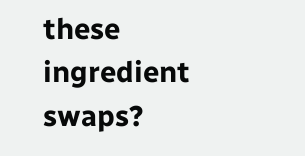these ingredient swaps?